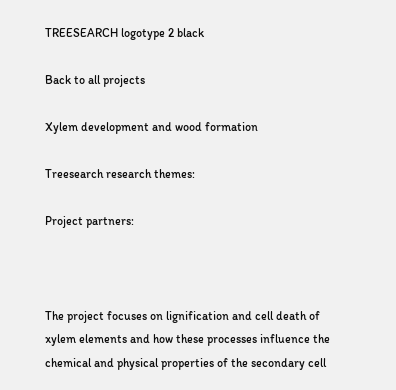TREESEARCH logotype 2 black

Back to all projects

Xylem development and wood formation

Treesearch research themes:

Project partners:



The project focuses on lignification and cell death of xylem elements and how these processes influence the chemical and physical properties of the secondary cell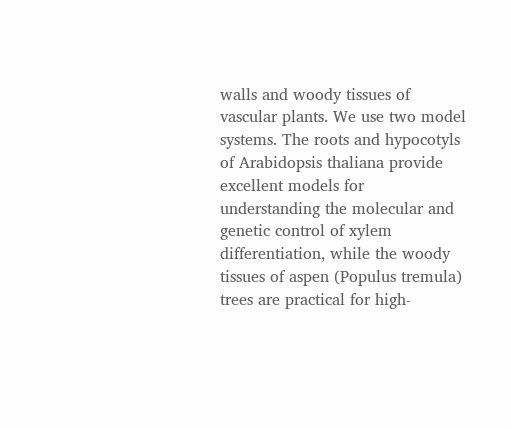walls and woody tissues of vascular plants. We use two model systems. The roots and hypocotyls of Arabidopsis thaliana provide excellent models for understanding the molecular and genetic control of xylem differentiation, while the woody tissues of aspen (Populus tremula) trees are practical for high-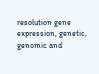resolution gene expression, genetic, genomic and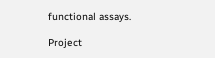functional assays.

Project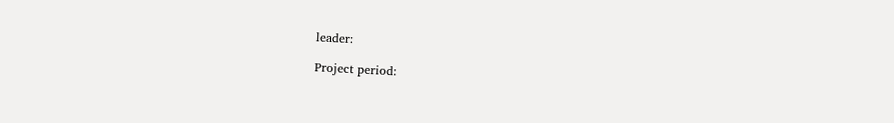leader:

Project period: